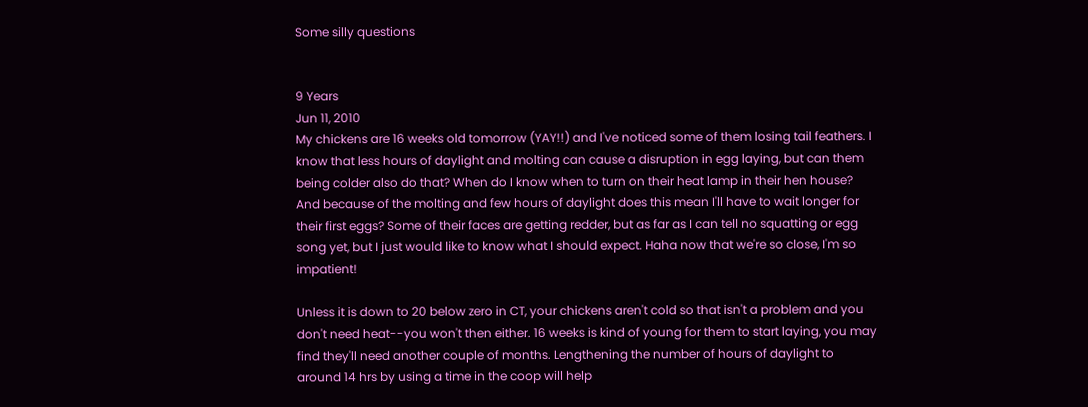Some silly questions


9 Years
Jun 11, 2010
My chickens are 16 weeks old tomorrow (YAY!!) and I've noticed some of them losing tail feathers. I know that less hours of daylight and molting can cause a disruption in egg laying, but can them being colder also do that? When do I know when to turn on their heat lamp in their hen house? And because of the molting and few hours of daylight does this mean I'll have to wait longer for their first eggs? Some of their faces are getting redder, but as far as I can tell no squatting or egg song yet, but I just would like to know what I should expect. Haha now that we're so close, I'm so impatient!

Unless it is down to 20 below zero in CT, your chickens aren't cold so that isn't a problem and you don't need heat--you won't then either. 16 weeks is kind of young for them to start laying, you may find they'll need another couple of months. Lengthening the number of hours of daylight to around 14 hrs by using a time in the coop will help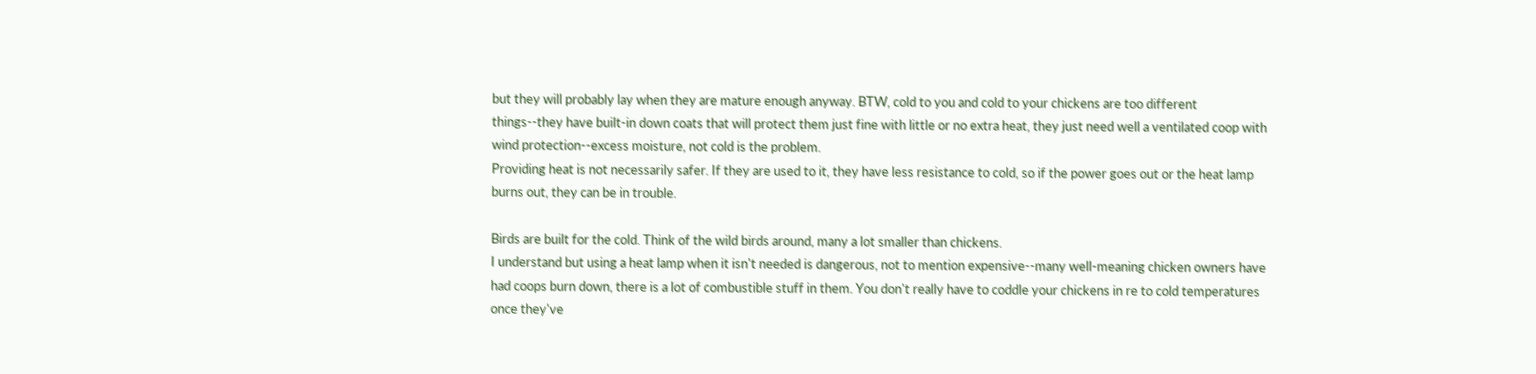but they will probably lay when they are mature enough anyway. BTW, cold to you and cold to your chickens are too different things--they have built-in down coats that will protect them just fine with little or no extra heat, they just need well a ventilated coop with wind protection--excess moisture, not cold is the problem.
Providing heat is not necessarily safer. If they are used to it, they have less resistance to cold, so if the power goes out or the heat lamp burns out, they can be in trouble.

Birds are built for the cold. Think of the wild birds around, many a lot smaller than chickens.
I understand but using a heat lamp when it isn't needed is dangerous, not to mention expensive--many well-meaning chicken owners have had coops burn down, there is a lot of combustible stuff in them. You don't really have to coddle your chickens in re to cold temperatures once they've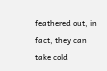feathered out, in fact, they can take cold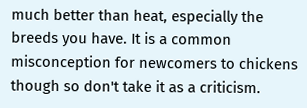much better than heat, especially the breeds you have. It is a common misconception for newcomers to chickens though so don't take it as a criticism.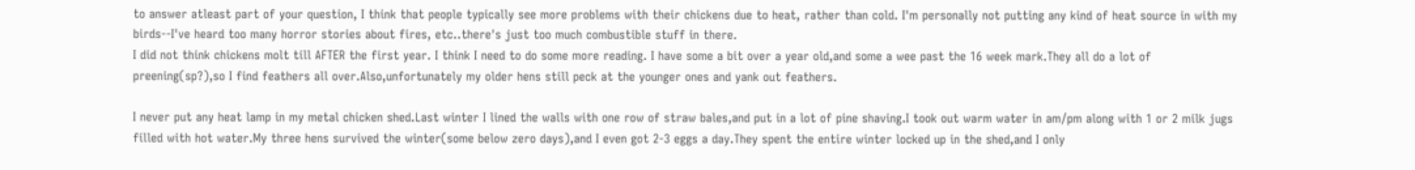to answer atleast part of your question, I think that people typically see more problems with their chickens due to heat, rather than cold. I'm personally not putting any kind of heat source in with my birds--I've heard too many horror stories about fires, etc..there's just too much combustible stuff in there.
I did not think chickens molt till AFTER the first year. I think I need to do some more reading. I have some a bit over a year old,and some a wee past the 16 week mark.They all do a lot of preening(sp?),so I find feathers all over.Also,unfortunately my older hens still peck at the younger ones and yank out feathers.

I never put any heat lamp in my metal chicken shed.Last winter I lined the walls with one row of straw bales,and put in a lot of pine shaving.I took out warm water in am/pm along with 1 or 2 milk jugs filled with hot water.My three hens survived the winter(some below zero days),and I even got 2-3 eggs a day.They spent the entire winter locked up in the shed,and I only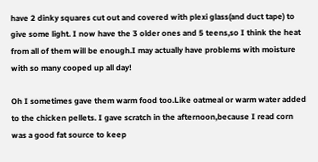have 2 dinky squares cut out and covered with plexi glass(and duct tape) to give some light. I now have the 3 older ones and 5 teens,so I think the heat from all of them will be enough.I may actually have problems with moisture with so many cooped up all day!

Oh I sometimes gave them warm food too.Like oatmeal or warm water added to the chicken pellets. I gave scratch in the afternoon,because I read corn was a good fat source to keep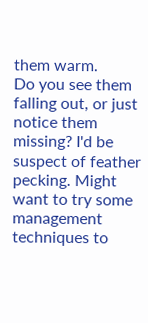them warm.
Do you see them falling out, or just notice them missing? I'd be suspect of feather pecking. Might want to try some management techniques to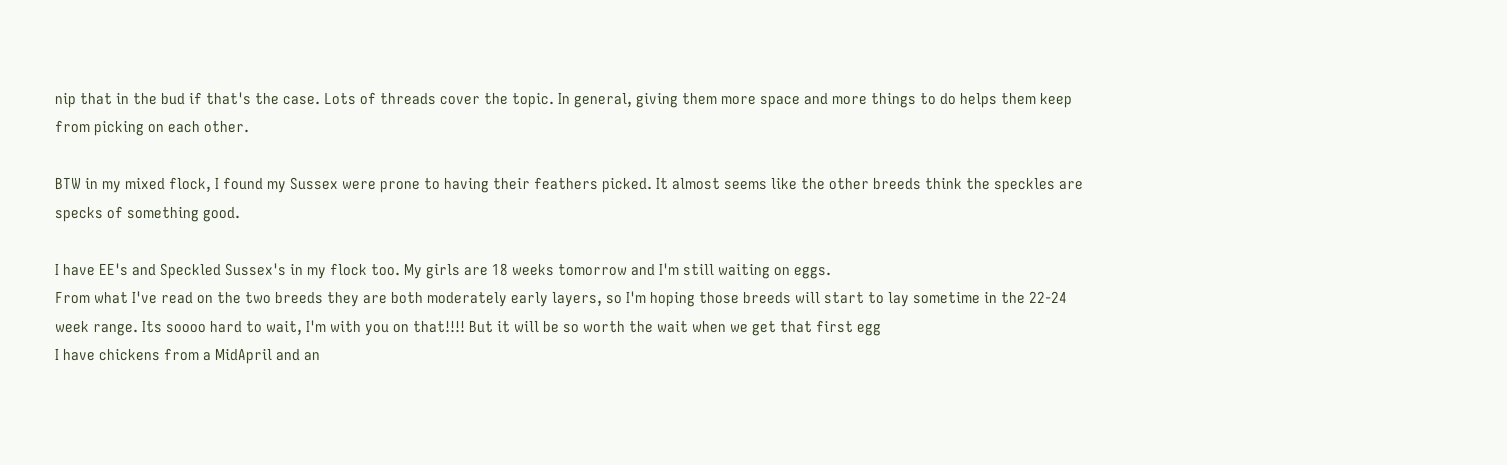nip that in the bud if that's the case. Lots of threads cover the topic. In general, giving them more space and more things to do helps them keep from picking on each other.

BTW in my mixed flock, I found my Sussex were prone to having their feathers picked. It almost seems like the other breeds think the speckles are specks of something good.

I have EE's and Speckled Sussex's in my flock too. My girls are 18 weeks tomorrow and I'm still waiting on eggs.
From what I've read on the two breeds they are both moderately early layers, so I'm hoping those breeds will start to lay sometime in the 22-24 week range. Its soooo hard to wait, I'm with you on that!!!! But it will be so worth the wait when we get that first egg
I have chickens from a MidApril and an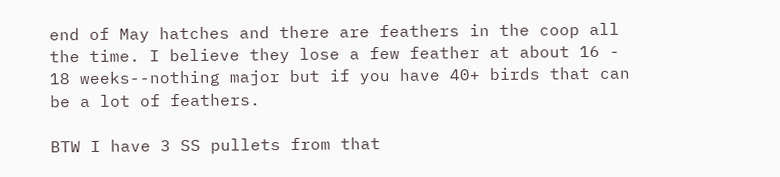end of May hatches and there are feathers in the coop all the time. I believe they lose a few feather at about 16 - 18 weeks--nothing major but if you have 40+ birds that can be a lot of feathers.

BTW I have 3 SS pullets from that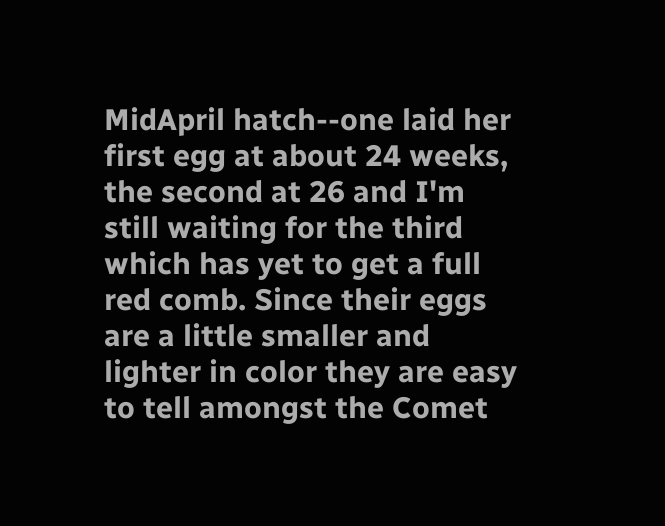MidApril hatch--one laid her first egg at about 24 weeks, the second at 26 and I'm still waiting for the third which has yet to get a full red comb. Since their eggs are a little smaller and lighter in color they are easy to tell amongst the Comet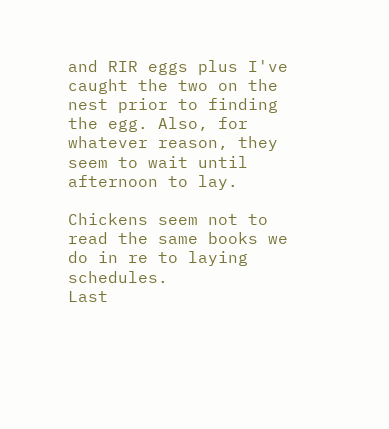and RIR eggs plus I've caught the two on the nest prior to finding the egg. Also, for whatever reason, they seem to wait until afternoon to lay.

Chickens seem not to read the same books we do in re to laying schedules.
Last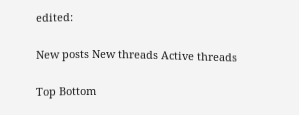edited:

New posts New threads Active threads

Top Bottom